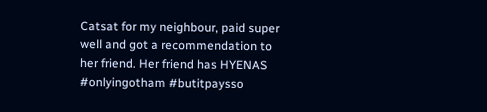Catsat for my neighbour, paid super well and got a recommendation to her friend. Her friend has HYENAS #onlyingotham #butitpaysso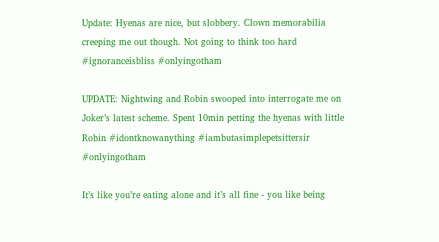Update: Hyenas are nice, but slobbery. Clown memorabilia creeping me out though. Not going to think too hard #ignoranceisbliss #onlyingotham

UPDATE: Nightwing and Robin swooped into interrogate me on Joker’s latest scheme. Spent 10min petting the hyenas with little Robin #idontknowanything #iambutasimplepetsittersir #onlyingotham

It’s like you’re eating alone and it’s all fine - you like being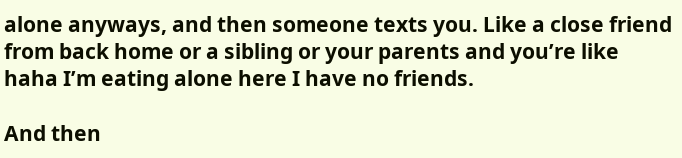alone anyways, and then someone texts you. Like a close friend from back home or a sibling or your parents and you’re like haha I’m eating alone here I have no friends.

And then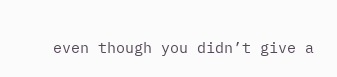even though you didn’t give a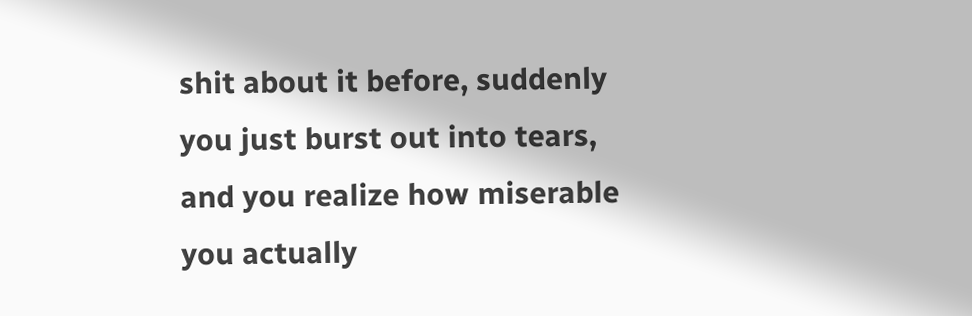shit about it before, suddenly you just burst out into tears, and you realize how miserable you actually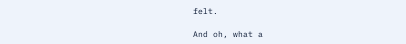felt.

And oh, what a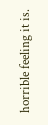horrible feeling it is.